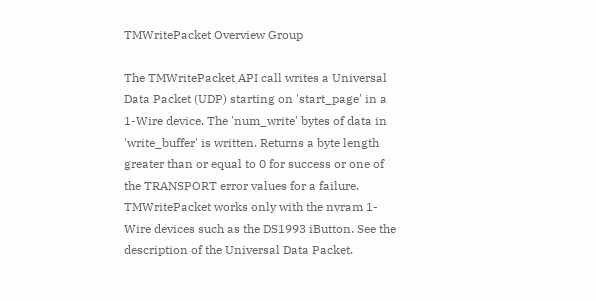TMWritePacket Overview Group

The TMWritePacket API call writes a Universal Data Packet (UDP) starting on 'start_page' in a 1-Wire device. The 'num_write' bytes of data in 'write_buffer' is written. Returns a byte length greater than or equal to 0 for success or one of the TRANSPORT error values for a failure. TMWritePacket works only with the nvram 1-Wire devices such as the DS1993 iButton. See the description of the Universal Data Packet.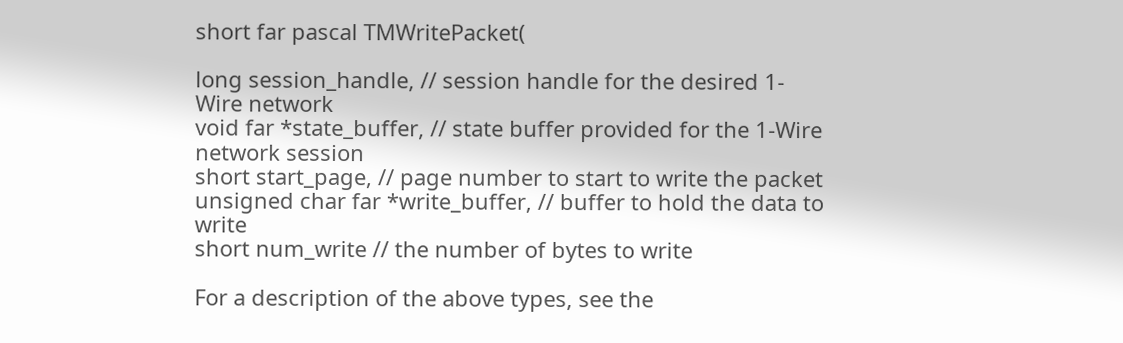short far pascal TMWritePacket(

long session_handle, // session handle for the desired 1-Wire network
void far *state_buffer, // state buffer provided for the 1-Wire network session
short start_page, // page number to start to write the packet
unsigned char far *write_buffer, // buffer to hold the data to write
short num_write // the number of bytes to write

For a description of the above types, see the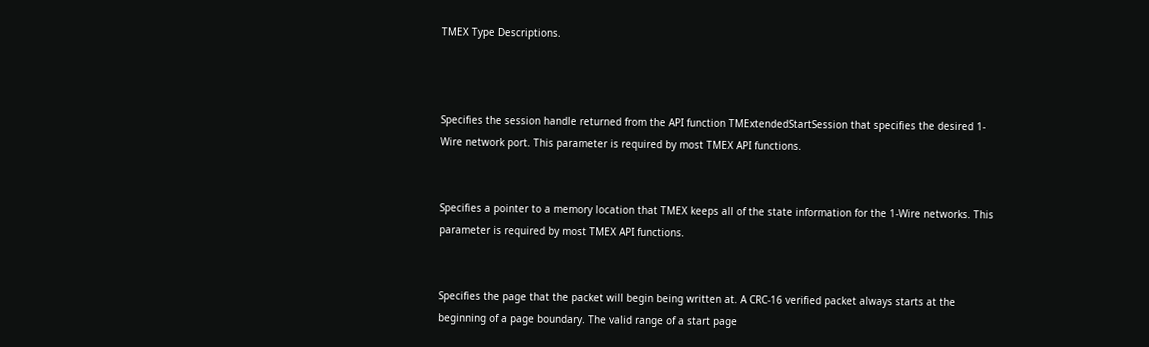TMEX Type Descriptions.



Specifies the session handle returned from the API function TMExtendedStartSession that specifies the desired 1-Wire network port. This parameter is required by most TMEX API functions.


Specifies a pointer to a memory location that TMEX keeps all of the state information for the 1-Wire networks. This parameter is required by most TMEX API functions.


Specifies the page that the packet will begin being written at. A CRC-16 verified packet always starts at the beginning of a page boundary. The valid range of a start page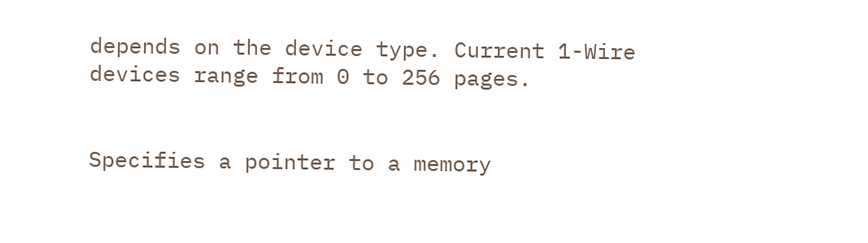depends on the device type. Current 1-Wire devices range from 0 to 256 pages.


Specifies a pointer to a memory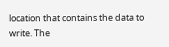location that contains the data to write. The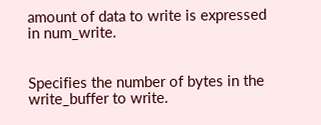amount of data to write is expressed in num_write.


Specifies the number of bytes in the write_buffer to write.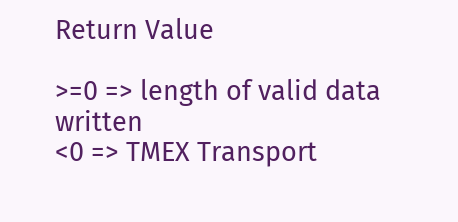Return Value

>=0 => length of valid data written
<0 => TMEX Transport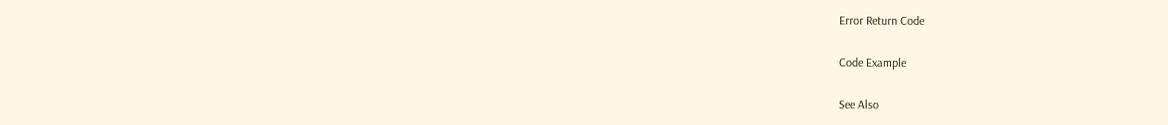Error Return Code

Code Example

See Also